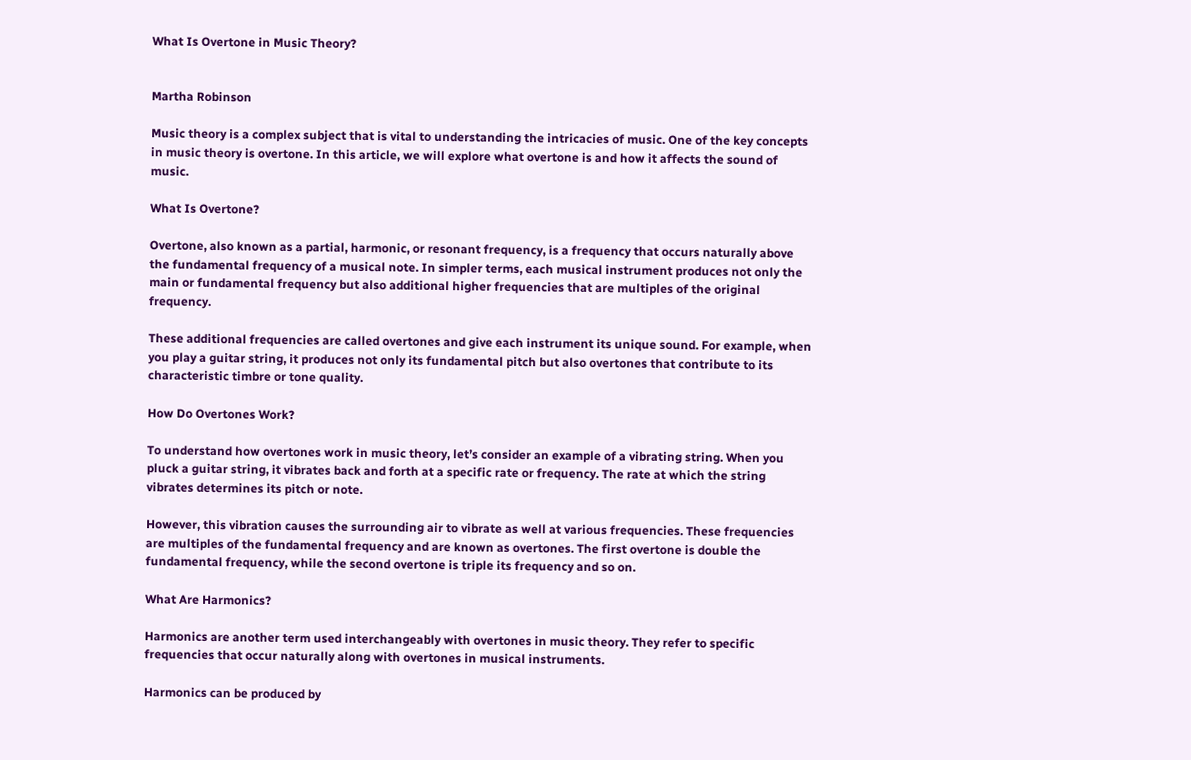What Is Overtone in Music Theory?


Martha Robinson

Music theory is a complex subject that is vital to understanding the intricacies of music. One of the key concepts in music theory is overtone. In this article, we will explore what overtone is and how it affects the sound of music.

What Is Overtone?

Overtone, also known as a partial, harmonic, or resonant frequency, is a frequency that occurs naturally above the fundamental frequency of a musical note. In simpler terms, each musical instrument produces not only the main or fundamental frequency but also additional higher frequencies that are multiples of the original frequency.

These additional frequencies are called overtones and give each instrument its unique sound. For example, when you play a guitar string, it produces not only its fundamental pitch but also overtones that contribute to its characteristic timbre or tone quality.

How Do Overtones Work?

To understand how overtones work in music theory, let’s consider an example of a vibrating string. When you pluck a guitar string, it vibrates back and forth at a specific rate or frequency. The rate at which the string vibrates determines its pitch or note.

However, this vibration causes the surrounding air to vibrate as well at various frequencies. These frequencies are multiples of the fundamental frequency and are known as overtones. The first overtone is double the fundamental frequency, while the second overtone is triple its frequency and so on.

What Are Harmonics?

Harmonics are another term used interchangeably with overtones in music theory. They refer to specific frequencies that occur naturally along with overtones in musical instruments.

Harmonics can be produced by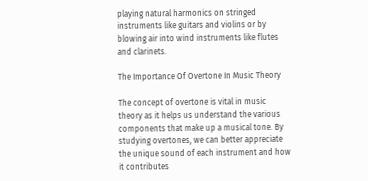playing natural harmonics on stringed instruments like guitars and violins or by blowing air into wind instruments like flutes and clarinets.

The Importance Of Overtone In Music Theory

The concept of overtone is vital in music theory as it helps us understand the various components that make up a musical tone. By studying overtones, we can better appreciate the unique sound of each instrument and how it contributes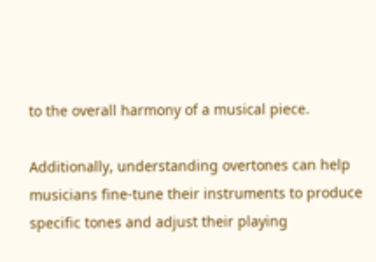to the overall harmony of a musical piece.

Additionally, understanding overtones can help musicians fine-tune their instruments to produce specific tones and adjust their playing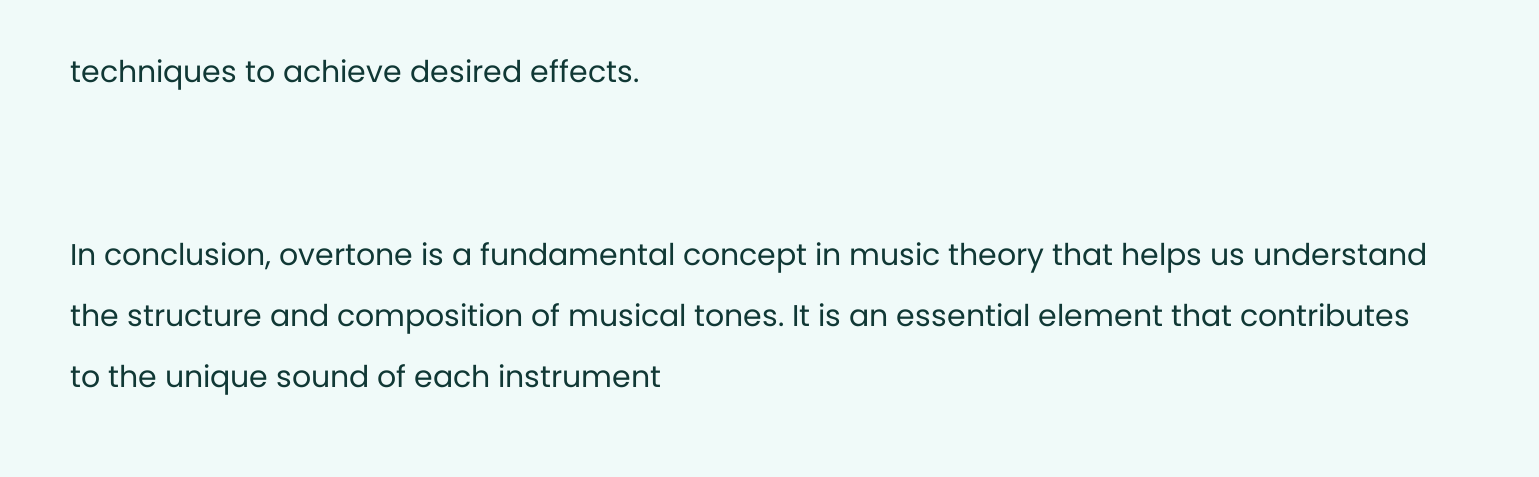techniques to achieve desired effects.


In conclusion, overtone is a fundamental concept in music theory that helps us understand the structure and composition of musical tones. It is an essential element that contributes to the unique sound of each instrument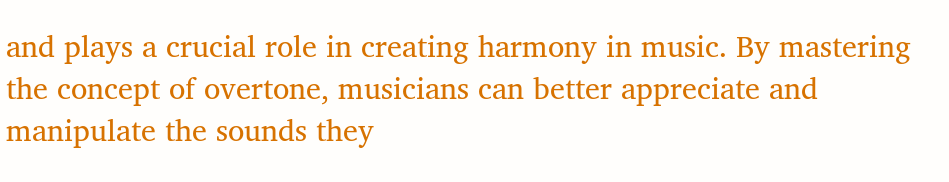and plays a crucial role in creating harmony in music. By mastering the concept of overtone, musicians can better appreciate and manipulate the sounds they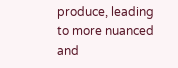produce, leading to more nuanced and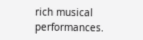rich musical performances.